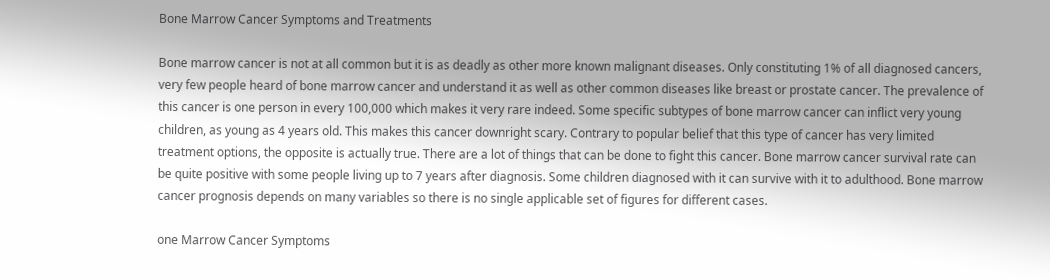Bone Marrow Cancer Symptoms and Treatments

Bone marrow cancer is not at all common but it is as deadly as other more known malignant diseases. Only constituting 1% of all diagnosed cancers, very few people heard of bone marrow cancer and understand it as well as other common diseases like breast or prostate cancer. The prevalence of this cancer is one person in every 100,000 which makes it very rare indeed. Some specific subtypes of bone marrow cancer can inflict very young children, as young as 4 years old. This makes this cancer downright scary. Contrary to popular belief that this type of cancer has very limited treatment options, the opposite is actually true. There are a lot of things that can be done to fight this cancer. Bone marrow cancer survival rate can be quite positive with some people living up to 7 years after diagnosis. Some children diagnosed with it can survive with it to adulthood. Bone marrow cancer prognosis depends on many variables so there is no single applicable set of figures for different cases.

one Marrow Cancer Symptoms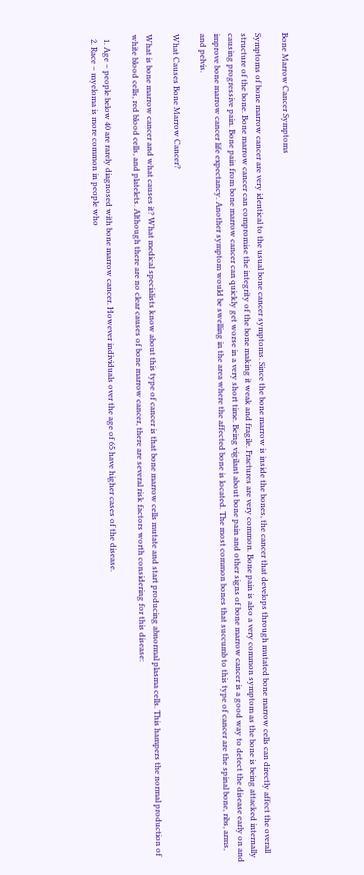Bone Marrow Cancer Symptoms

Symptoms of bone marrow cancer are very identical to the usual bone cancer symptoms. Since the bone marrow is inside the bones, the cancer that develops through mutated bone marrow cells can directly affect the overall structure of the bone. Bone marrow cancer can compromise the integrity of the bone making it weak and fragile. Fractures are very common. Bone pain is also a very common symptom as the bone is being attacked internally causing progressive pain. Bone pain from bone marrow cancer can quickly get worse in a very short time. Being vigilant about bone pain and other signs of bone marrow cancer is a good way to detect the disease early on and improve bone marrow cancer life expectancy. Another symptom would be swelling in the area where the affected bone is located. The most common bones that succumb to this type of cancer are the spinal bone, ribs, arms, and pelvis.

What Causes Bone Marrow Cancer?

What is bone marrow cancer and what causes it? What medical specialists know about this type of cancer is that bone marrow cells mutate and start producing abnormal plasma cells. This hampers the normal production of white blood cells, red blood cells, and platelets. Although there are no clear causes of bone marrow cancer, there are several risk factors worth considering for this disease:

  1. Age – people below 40 are rarely diagnosed with bone marrow cancer. However individuals over the age of 65 have higher cases of the disease.
  2. Race – myeloma is more common in people who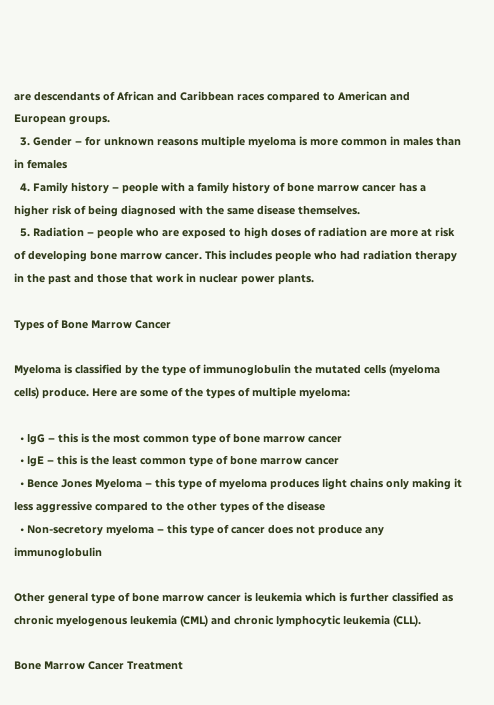are descendants of African and Caribbean races compared to American and European groups.
  3. Gender – for unknown reasons multiple myeloma is more common in males than in females
  4. Family history – people with a family history of bone marrow cancer has a higher risk of being diagnosed with the same disease themselves.
  5. Radiation – people who are exposed to high doses of radiation are more at risk of developing bone marrow cancer. This includes people who had radiation therapy in the past and those that work in nuclear power plants.

Types of Bone Marrow Cancer

Myeloma is classified by the type of immunoglobulin the mutated cells (myeloma cells) produce. Here are some of the types of multiple myeloma:

  • lgG – this is the most common type of bone marrow cancer
  • lgE – this is the least common type of bone marrow cancer
  • Bence Jones Myeloma – this type of myeloma produces light chains only making it less aggressive compared to the other types of the disease
  • Non-secretory myeloma – this type of cancer does not produce any immunoglobulin

Other general type of bone marrow cancer is leukemia which is further classified as chronic myelogenous leukemia (CML) and chronic lymphocytic leukemia (CLL).

Bone Marrow Cancer Treatment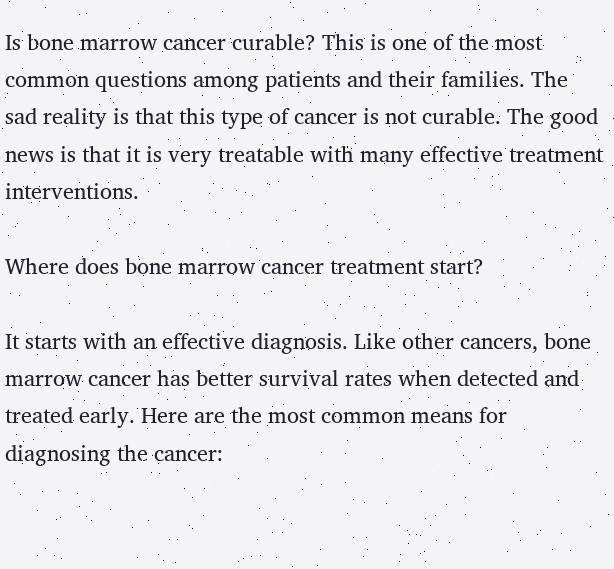Is bone marrow cancer curable? This is one of the most common questions among patients and their families. The sad reality is that this type of cancer is not curable. The good news is that it is very treatable with many effective treatment interventions.

Where does bone marrow cancer treatment start?

It starts with an effective diagnosis. Like other cancers, bone marrow cancer has better survival rates when detected and treated early. Here are the most common means for diagnosing the cancer: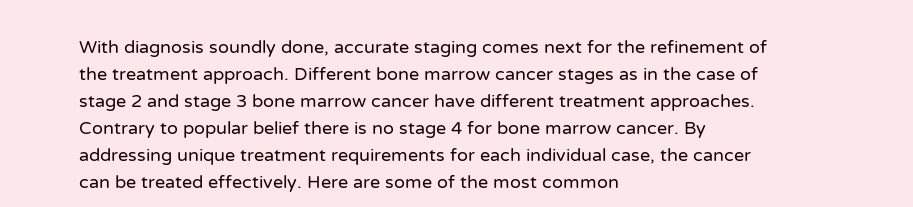With diagnosis soundly done, accurate staging comes next for the refinement of the treatment approach. Different bone marrow cancer stages as in the case of stage 2 and stage 3 bone marrow cancer have different treatment approaches. Contrary to popular belief there is no stage 4 for bone marrow cancer. By addressing unique treatment requirements for each individual case, the cancer can be treated effectively. Here are some of the most common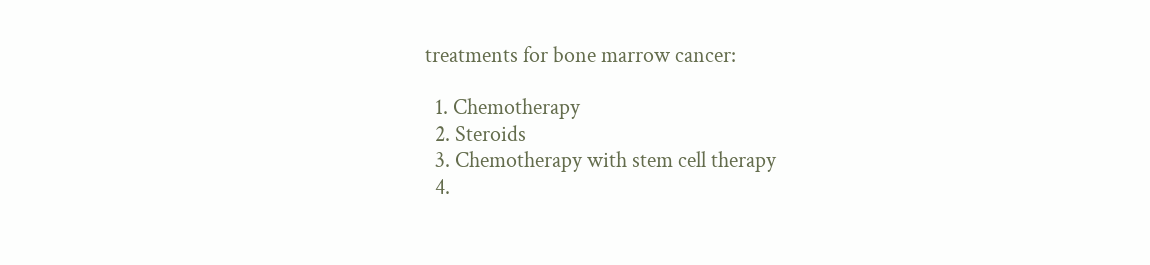treatments for bone marrow cancer:

  1. Chemotherapy
  2. Steroids
  3. Chemotherapy with stem cell therapy
  4.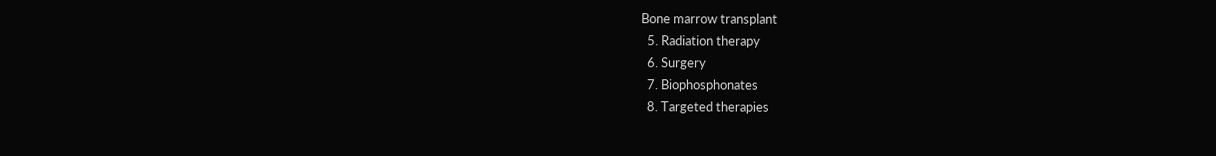Bone marrow transplant
  5. Radiation therapy
  6. Surgery
  7. Biophosphonates
  8. Targeted therapies